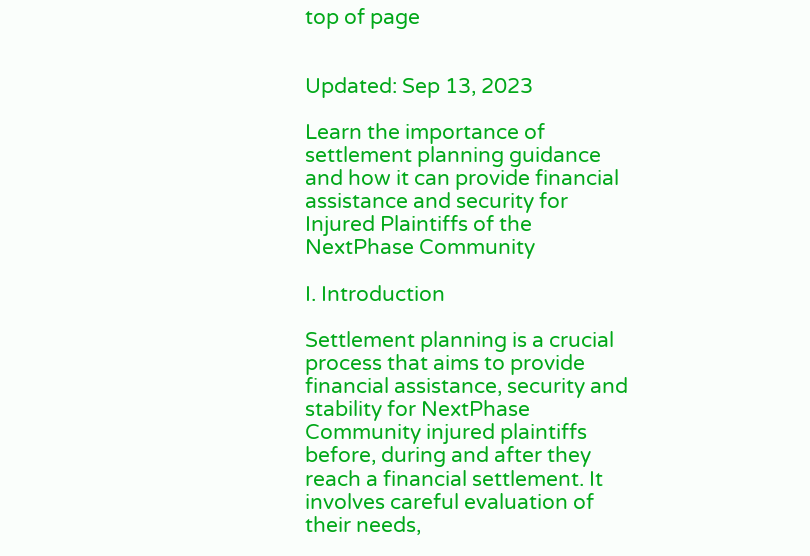top of page


Updated: Sep 13, 2023

Learn the importance of settlement planning guidance and how it can provide financial assistance and security for Injured Plaintiffs of the NextPhase Community

I. Introduction

Settlement planning is a crucial process that aims to provide financial assistance, security and stability for NextPhase Community injured plaintiffs before, during and after they reach a financial settlement. It involves careful evaluation of their needs,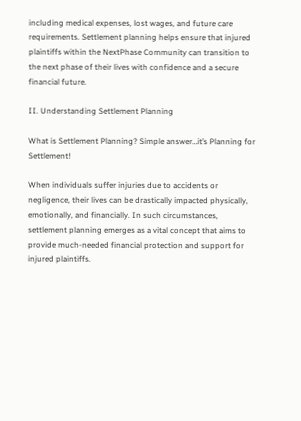including medical expenses, lost wages, and future care requirements. Settlement planning helps ensure that injured plaintiffs within the NextPhase Community can transition to the next phase of their lives with confidence and a secure financial future.

II. Understanding Settlement Planning

What is Settlement Planning? Simple answer…it’s Planning for Settlement!

When individuals suffer injuries due to accidents or negligence, their lives can be drastically impacted physically, emotionally, and financially. In such circumstances, settlement planning emerges as a vital concept that aims to provide much-needed financial protection and support for injured plaintiffs.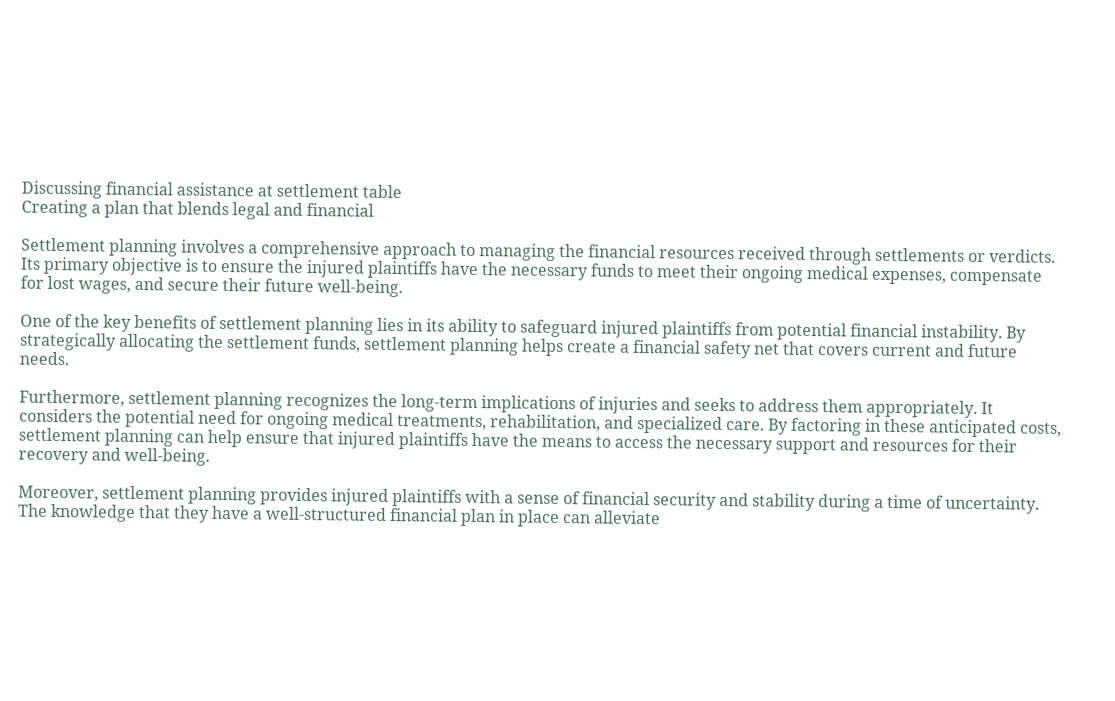Discussing financial assistance at settlement table
Creating a plan that blends legal and financial

Settlement planning involves a comprehensive approach to managing the financial resources received through settlements or verdicts. Its primary objective is to ensure the injured plaintiffs have the necessary funds to meet their ongoing medical expenses, compensate for lost wages, and secure their future well-being.

One of the key benefits of settlement planning lies in its ability to safeguard injured plaintiffs from potential financial instability. By strategically allocating the settlement funds, settlement planning helps create a financial safety net that covers current and future needs.

Furthermore, settlement planning recognizes the long-term implications of injuries and seeks to address them appropriately. It considers the potential need for ongoing medical treatments, rehabilitation, and specialized care. By factoring in these anticipated costs, settlement planning can help ensure that injured plaintiffs have the means to access the necessary support and resources for their recovery and well-being.

Moreover, settlement planning provides injured plaintiffs with a sense of financial security and stability during a time of uncertainty. The knowledge that they have a well-structured financial plan in place can alleviate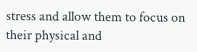stress and allow them to focus on their physical and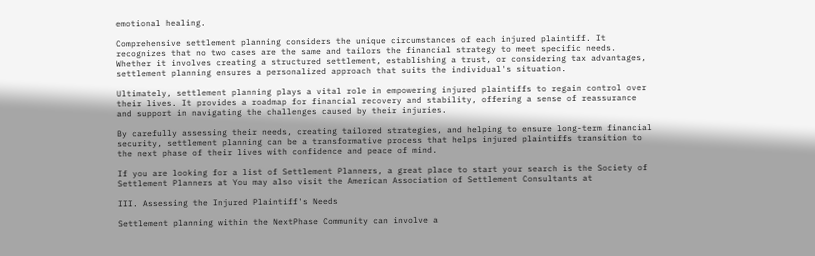emotional healing.

Comprehensive settlement planning considers the unique circumstances of each injured plaintiff. It recognizes that no two cases are the same and tailors the financial strategy to meet specific needs. Whether it involves creating a structured settlement, establishing a trust, or considering tax advantages, settlement planning ensures a personalized approach that suits the individual's situation.

Ultimately, settlement planning plays a vital role in empowering injured plaintiffs to regain control over their lives. It provides a roadmap for financial recovery and stability, offering a sense of reassurance and support in navigating the challenges caused by their injuries.

By carefully assessing their needs, creating tailored strategies, and helping to ensure long-term financial security, settlement planning can be a transformative process that helps injured plaintiffs transition to the next phase of their lives with confidence and peace of mind.

If you are looking for a list of Settlement Planners, a great place to start your search is the Society of Settlement Planners at You may also visit the American Association of Settlement Consultants at

III. Assessing the Injured Plaintiff's Needs

Settlement planning within the NextPhase Community can involve a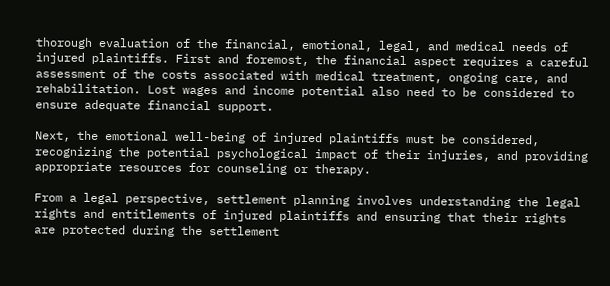thorough evaluation of the financial, emotional, legal, and medical needs of injured plaintiffs. First and foremost, the financial aspect requires a careful assessment of the costs associated with medical treatment, ongoing care, and rehabilitation. Lost wages and income potential also need to be considered to ensure adequate financial support.

Next, the emotional well-being of injured plaintiffs must be considered, recognizing the potential psychological impact of their injuries, and providing appropriate resources for counseling or therapy.

From a legal perspective, settlement planning involves understanding the legal rights and entitlements of injured plaintiffs and ensuring that their rights are protected during the settlement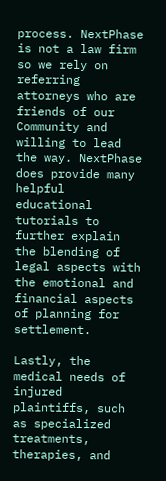process. NextPhase is not a law firm so we rely on referring attorneys who are friends of our Community and willing to lead the way. NextPhase does provide many helpful educational tutorials to further explain the blending of legal aspects with the emotional and financial aspects of planning for settlement.

Lastly, the medical needs of injured plaintiffs, such as specialized treatments, therapies, and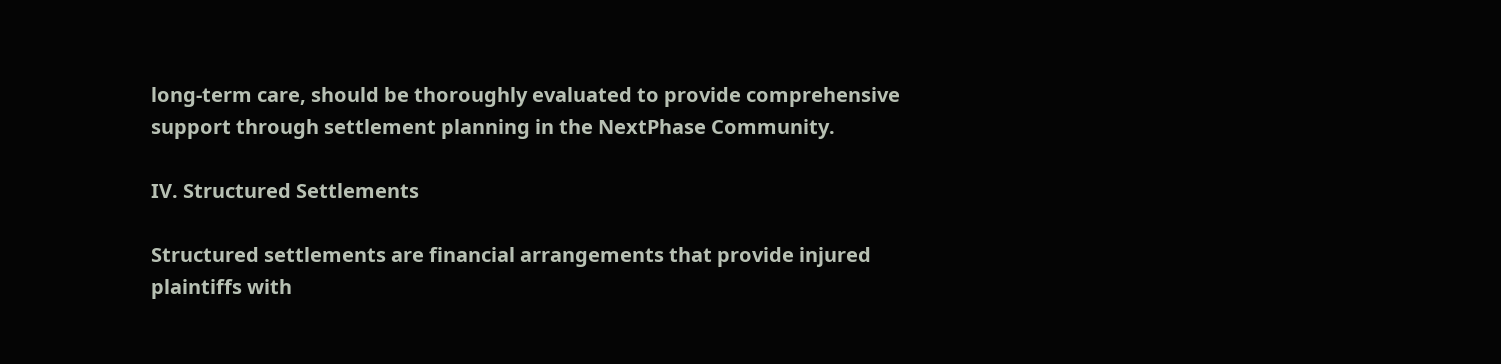long-term care, should be thoroughly evaluated to provide comprehensive support through settlement planning in the NextPhase Community.

IV. Structured Settlements

Structured settlements are financial arrangements that provide injured plaintiffs with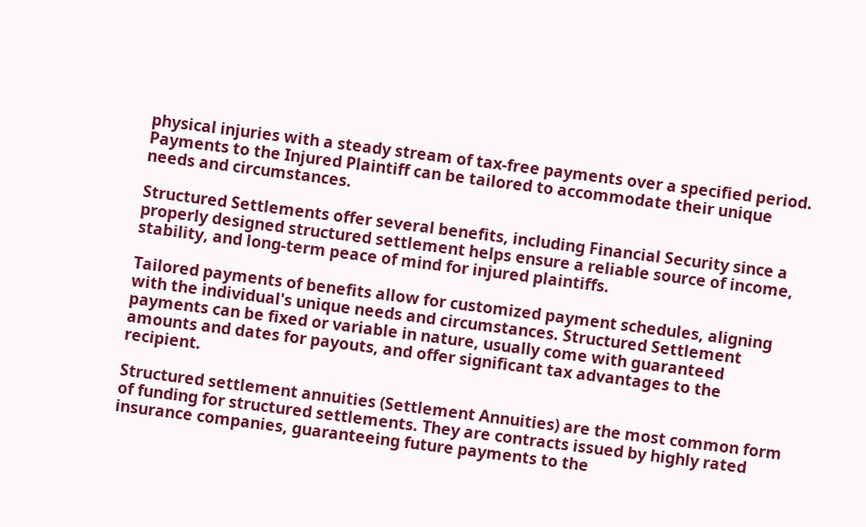physical injuries with a steady stream of tax-free payments over a specified period. Payments to the Injured Plaintiff can be tailored to accommodate their unique needs and circumstances.

Structured Settlements offer several benefits, including Financial Security since a properly designed structured settlement helps ensure a reliable source of income, stability, and long-term peace of mind for injured plaintiffs.

Tailored payments of benefits allow for customized payment schedules, aligning with the individual's unique needs and circumstances. Structured Settlement payments can be fixed or variable in nature, usually come with guaranteed amounts and dates for payouts, and offer significant tax advantages to the recipient.

Structured settlement annuities (Settlement Annuities) are the most common form of funding for structured settlements. They are contracts issued by highly rated insurance companies, guaranteeing future payments to the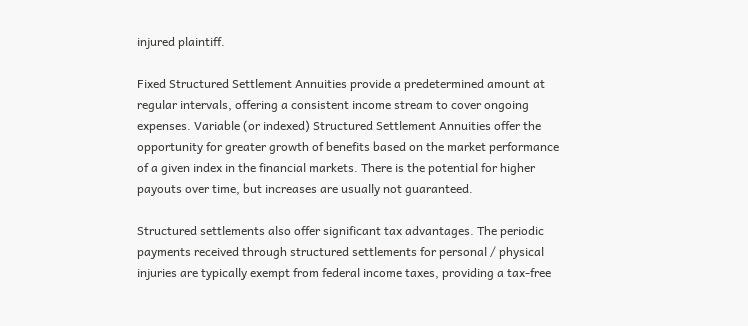injured plaintiff.

Fixed Structured Settlement Annuities provide a predetermined amount at regular intervals, offering a consistent income stream to cover ongoing expenses. Variable (or indexed) Structured Settlement Annuities offer the opportunity for greater growth of benefits based on the market performance of a given index in the financial markets. There is the potential for higher payouts over time, but increases are usually not guaranteed.

Structured settlements also offer significant tax advantages. The periodic payments received through structured settlements for personal / physical injuries are typically exempt from federal income taxes, providing a tax-free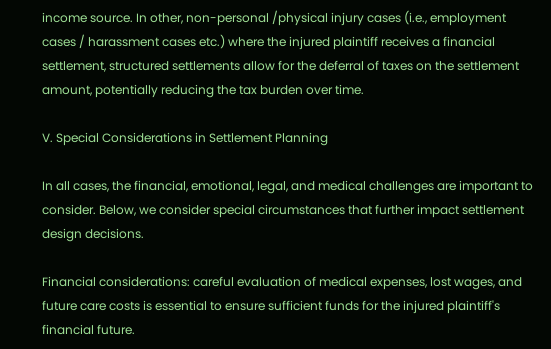income source. In other, non-personal /physical injury cases (i.e., employment cases / harassment cases etc.) where the injured plaintiff receives a financial settlement, structured settlements allow for the deferral of taxes on the settlement amount, potentially reducing the tax burden over time.

V. Special Considerations in Settlement Planning

In all cases, the financial, emotional, legal, and medical challenges are important to consider. Below, we consider special circumstances that further impact settlement design decisions.

Financial considerations: careful evaluation of medical expenses, lost wages, and future care costs is essential to ensure sufficient funds for the injured plaintiff's financial future.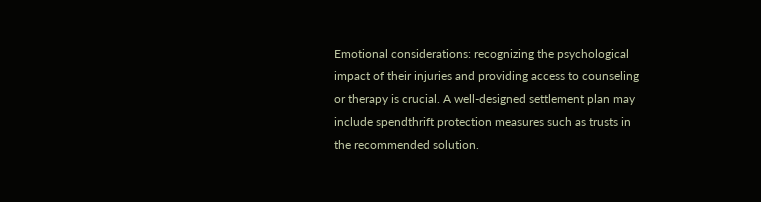Emotional considerations: recognizing the psychological impact of their injuries and providing access to counseling or therapy is crucial. A well-designed settlement plan may include spendthrift protection measures such as trusts in the recommended solution.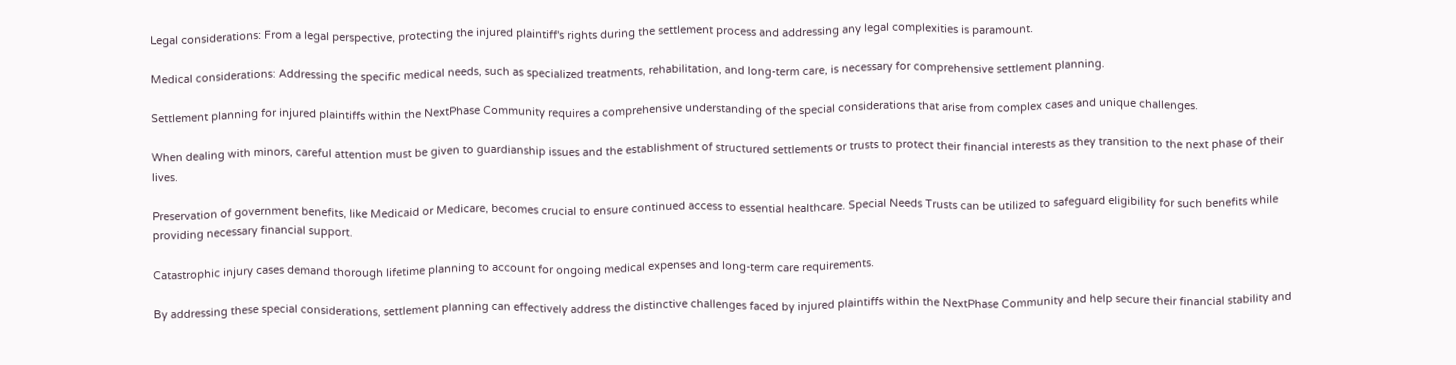Legal considerations: From a legal perspective, protecting the injured plaintiff's rights during the settlement process and addressing any legal complexities is paramount.

Medical considerations: Addressing the specific medical needs, such as specialized treatments, rehabilitation, and long-term care, is necessary for comprehensive settlement planning.

Settlement planning for injured plaintiffs within the NextPhase Community requires a comprehensive understanding of the special considerations that arise from complex cases and unique challenges.

When dealing with minors, careful attention must be given to guardianship issues and the establishment of structured settlements or trusts to protect their financial interests as they transition to the next phase of their lives.

Preservation of government benefits, like Medicaid or Medicare, becomes crucial to ensure continued access to essential healthcare. Special Needs Trusts can be utilized to safeguard eligibility for such benefits while providing necessary financial support.

Catastrophic injury cases demand thorough lifetime planning to account for ongoing medical expenses and long-term care requirements.

By addressing these special considerations, settlement planning can effectively address the distinctive challenges faced by injured plaintiffs within the NextPhase Community and help secure their financial stability and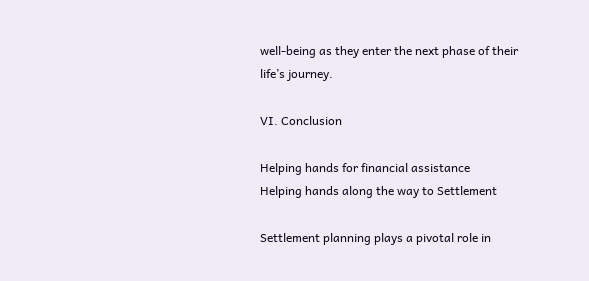well-being as they enter the next phase of their life’s journey.

VI. Conclusion

Helping hands for financial assistance
Helping hands along the way to Settlement

Settlement planning plays a pivotal role in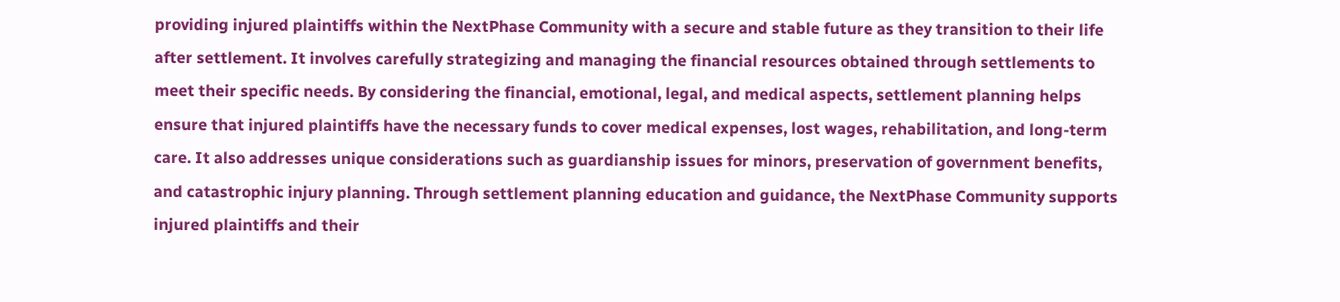providing injured plaintiffs within the NextPhase Community with a secure and stable future as they transition to their life after settlement. It involves carefully strategizing and managing the financial resources obtained through settlements to meet their specific needs. By considering the financial, emotional, legal, and medical aspects, settlement planning helps ensure that injured plaintiffs have the necessary funds to cover medical expenses, lost wages, rehabilitation, and long-term care. It also addresses unique considerations such as guardianship issues for minors, preservation of government benefits, and catastrophic injury planning. Through settlement planning education and guidance, the NextPhase Community supports injured plaintiffs and their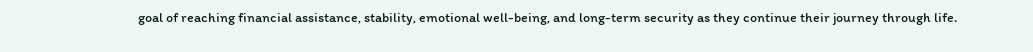goal of reaching financial assistance, stability, emotional well-being, and long-term security as they continue their journey through life.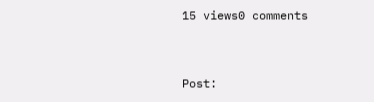15 views0 comments


Post: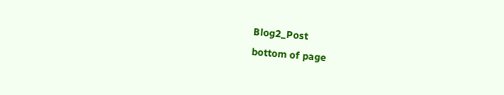Blog2_Post
bottom of page